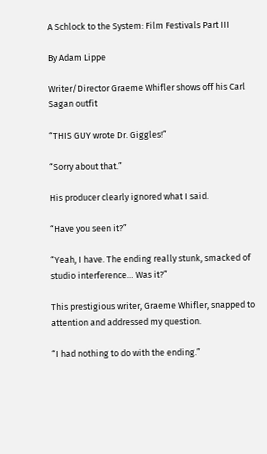A Schlock to the System: Film Festivals Part III

By Adam Lippe

Writer/Director Graeme Whifler shows off his Carl Sagan outfit

“THIS GUY wrote Dr. Giggles!”

“Sorry about that.”

His producer clearly ignored what I said.

“Have you seen it?”

“Yeah, I have. The ending really stunk, smacked of studio interference… Was it?”

This prestigious writer, Graeme Whifler, snapped to attention and addressed my question.

“I had nothing to do with the ending.”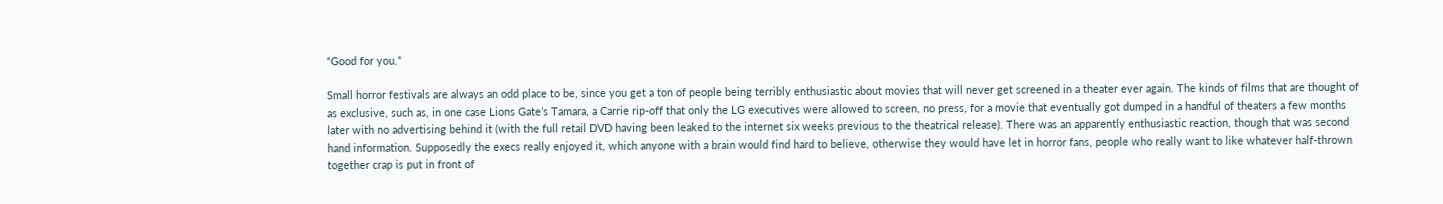“Good for you.”

Small horror festivals are always an odd place to be, since you get a ton of people being terribly enthusiastic about movies that will never get screened in a theater ever again. The kinds of films that are thought of as exclusive, such as, in one case Lions Gate’s Tamara, a Carrie rip-off that only the LG executives were allowed to screen, no press, for a movie that eventually got dumped in a handful of theaters a few months later with no advertising behind it (with the full retail DVD having been leaked to the internet six weeks previous to the theatrical release). There was an apparently enthusiastic reaction, though that was second hand information. Supposedly the execs really enjoyed it, which anyone with a brain would find hard to believe, otherwise they would have let in horror fans, people who really want to like whatever half-thrown together crap is put in front of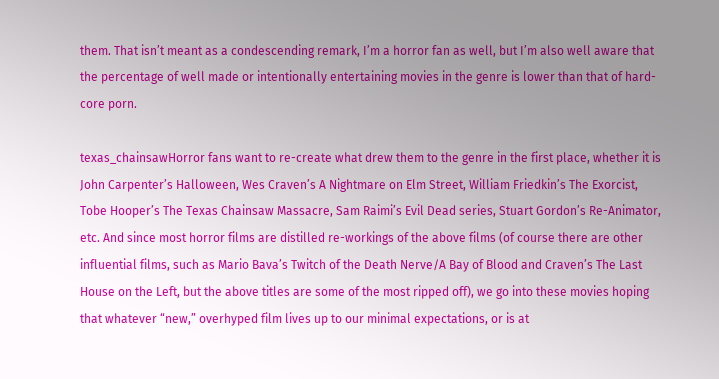them. That isn’t meant as a condescending remark, I’m a horror fan as well, but I’m also well aware that the percentage of well made or intentionally entertaining movies in the genre is lower than that of hard-core porn.

texas_chainsawHorror fans want to re-create what drew them to the genre in the first place, whether it is John Carpenter’s Halloween, Wes Craven’s A Nightmare on Elm Street, William Friedkin’s The Exorcist, Tobe Hooper’s The Texas Chainsaw Massacre, Sam Raimi’s Evil Dead series, Stuart Gordon’s Re-Animator, etc. And since most horror films are distilled re-workings of the above films (of course there are other influential films, such as Mario Bava’s Twitch of the Death Nerve/A Bay of Blood and Craven’s The Last House on the Left, but the above titles are some of the most ripped off), we go into these movies hoping that whatever “new,” overhyped film lives up to our minimal expectations, or is at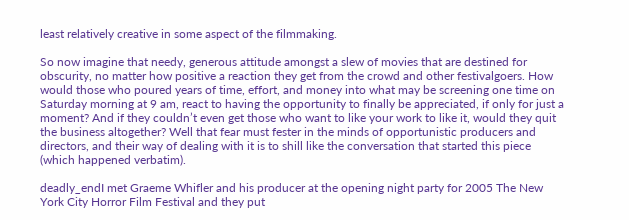least relatively creative in some aspect of the filmmaking.

So now imagine that needy, generous attitude amongst a slew of movies that are destined for obscurity, no matter how positive a reaction they get from the crowd and other festivalgoers. How would those who poured years of time, effort, and money into what may be screening one time on Saturday morning at 9 am, react to having the opportunity to finally be appreciated, if only for just a moment? And if they couldn’t even get those who want to like your work to like it, would they quit the business altogether? Well that fear must fester in the minds of opportunistic producers and directors, and their way of dealing with it is to shill like the conversation that started this piece (which happened verbatim).

deadly_endI met Graeme Whifler and his producer at the opening night party for 2005 The New York City Horror Film Festival and they put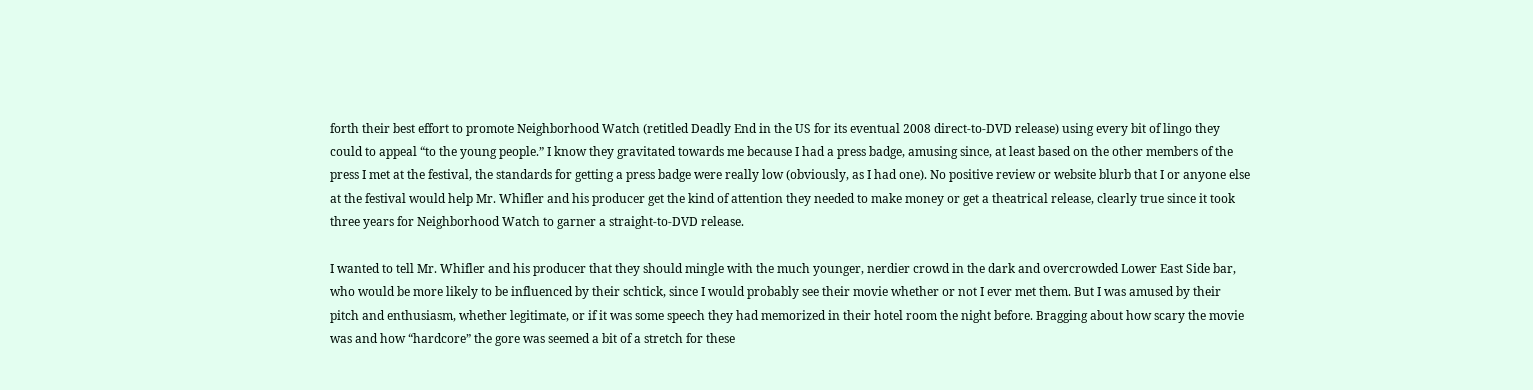forth their best effort to promote Neighborhood Watch (retitled Deadly End in the US for its eventual 2008 direct-to-DVD release) using every bit of lingo they could to appeal “to the young people.” I know they gravitated towards me because I had a press badge, amusing since, at least based on the other members of the press I met at the festival, the standards for getting a press badge were really low (obviously, as I had one). No positive review or website blurb that I or anyone else at the festival would help Mr. Whifler and his producer get the kind of attention they needed to make money or get a theatrical release, clearly true since it took three years for Neighborhood Watch to garner a straight-to-DVD release.

I wanted to tell Mr. Whifler and his producer that they should mingle with the much younger, nerdier crowd in the dark and overcrowded Lower East Side bar, who would be more likely to be influenced by their schtick, since I would probably see their movie whether or not I ever met them. But I was amused by their pitch and enthusiasm, whether legitimate, or if it was some speech they had memorized in their hotel room the night before. Bragging about how scary the movie was and how “hardcore” the gore was seemed a bit of a stretch for these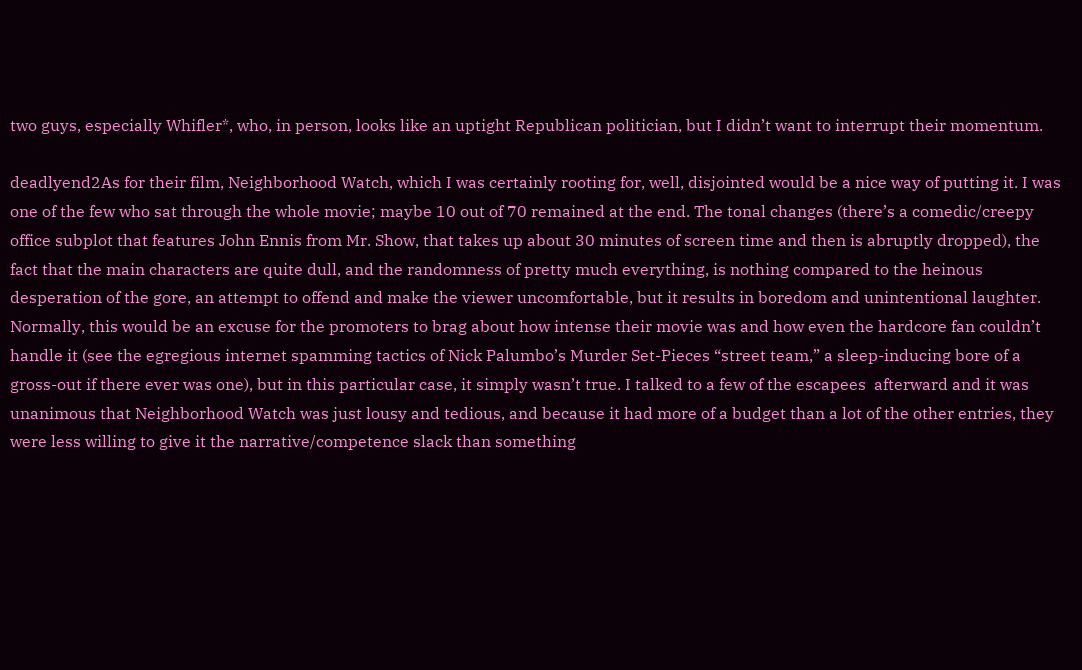two guys, especially Whifler*, who, in person, looks like an uptight Republican politician, but I didn’t want to interrupt their momentum.

deadlyend2As for their film, Neighborhood Watch, which I was certainly rooting for, well, disjointed would be a nice way of putting it. I was one of the few who sat through the whole movie; maybe 10 out of 70 remained at the end. The tonal changes (there’s a comedic/creepy office subplot that features John Ennis from Mr. Show, that takes up about 30 minutes of screen time and then is abruptly dropped), the fact that the main characters are quite dull, and the randomness of pretty much everything, is nothing compared to the heinous desperation of the gore, an attempt to offend and make the viewer uncomfortable, but it results in boredom and unintentional laughter. Normally, this would be an excuse for the promoters to brag about how intense their movie was and how even the hardcore fan couldn’t handle it (see the egregious internet spamming tactics of Nick Palumbo’s Murder Set-Pieces “street team,” a sleep-inducing bore of a gross-out if there ever was one), but in this particular case, it simply wasn’t true. I talked to a few of the escapees  afterward and it was unanimous that Neighborhood Watch was just lousy and tedious, and because it had more of a budget than a lot of the other entries, they were less willing to give it the narrative/competence slack than something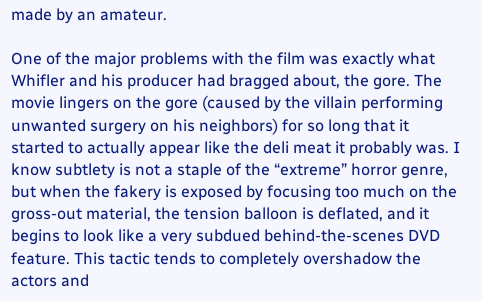made by an amateur.

One of the major problems with the film was exactly what Whifler and his producer had bragged about, the gore. The movie lingers on the gore (caused by the villain performing unwanted surgery on his neighbors) for so long that it started to actually appear like the deli meat it probably was. I know subtlety is not a staple of the “extreme” horror genre, but when the fakery is exposed by focusing too much on the gross-out material, the tension balloon is deflated, and it begins to look like a very subdued behind-the-scenes DVD feature. This tactic tends to completely overshadow the actors and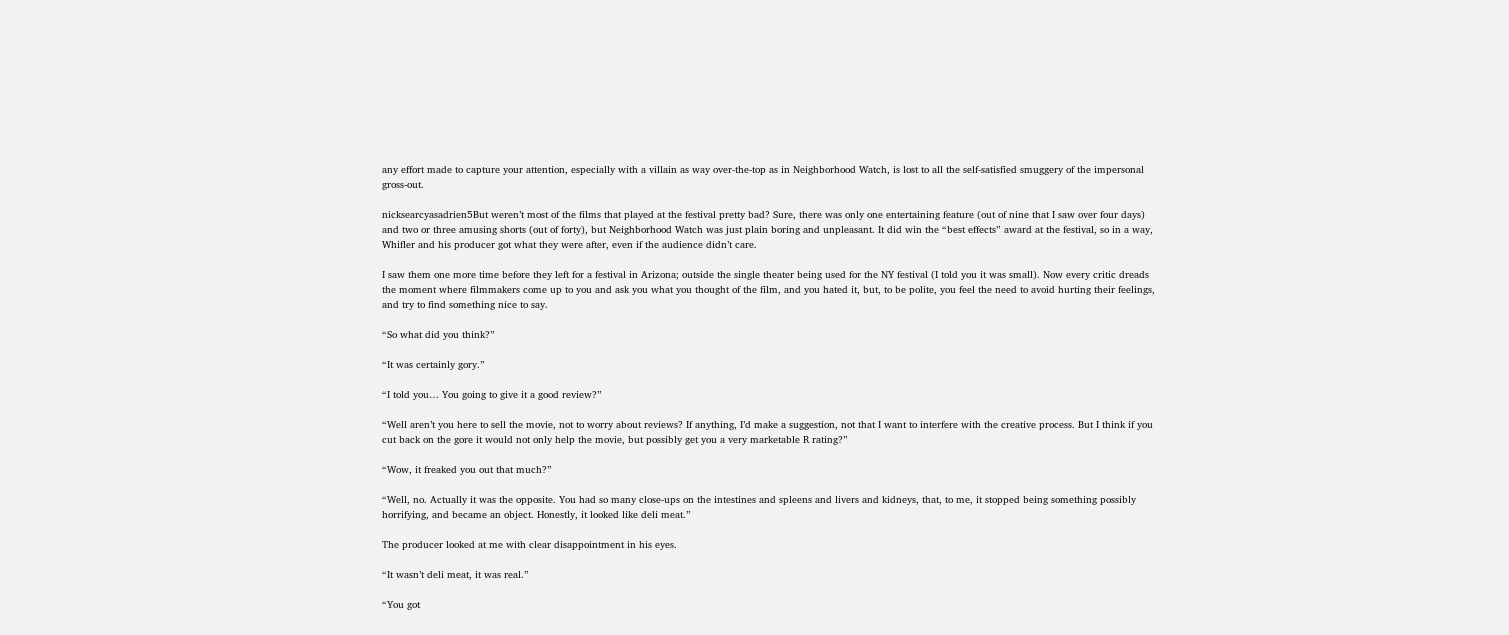any effort made to capture your attention, especially with a villain as way over-the-top as in Neighborhood Watch, is lost to all the self-satisfied smuggery of the impersonal gross-out.

nicksearcyasadrien5But weren’t most of the films that played at the festival pretty bad? Sure, there was only one entertaining feature (out of nine that I saw over four days) and two or three amusing shorts (out of forty), but Neighborhood Watch was just plain boring and unpleasant. It did win the “best effects” award at the festival, so in a way, Whifler and his producer got what they were after, even if the audience didn’t care.

I saw them one more time before they left for a festival in Arizona; outside the single theater being used for the NY festival (I told you it was small). Now every critic dreads the moment where filmmakers come up to you and ask you what you thought of the film, and you hated it, but, to be polite, you feel the need to avoid hurting their feelings, and try to find something nice to say.

“So what did you think?”

“It was certainly gory.”

“I told you… You going to give it a good review?”

“Well aren’t you here to sell the movie, not to worry about reviews? If anything, I’d make a suggestion, not that I want to interfere with the creative process. But I think if you cut back on the gore it would not only help the movie, but possibly get you a very marketable R rating?”

“Wow, it freaked you out that much?”

“Well, no. Actually it was the opposite. You had so many close-ups on the intestines and spleens and livers and kidneys, that, to me, it stopped being something possibly horrifying, and became an object. Honestly, it looked like deli meat.”

The producer looked at me with clear disappointment in his eyes.

“It wasn’t deli meat, it was real.”

“You got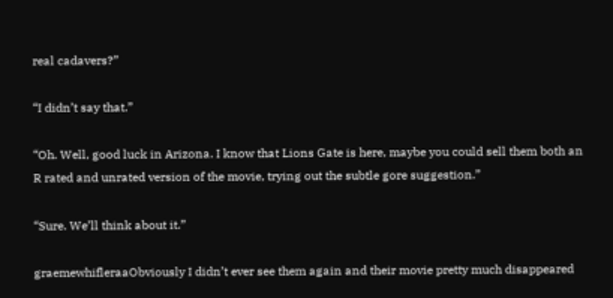real cadavers?”

“I didn’t say that.”

“Oh. Well, good luck in Arizona. I know that Lions Gate is here, maybe you could sell them both an R rated and unrated version of the movie, trying out the subtle gore suggestion.”

“Sure. We’ll think about it.”

graemewhifleraaObviously I didn’t ever see them again and their movie pretty much disappeared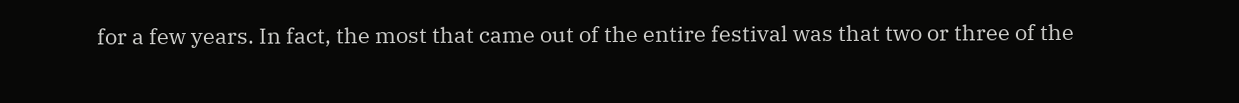for a few years. In fact, the most that came out of the entire festival was that two or three of the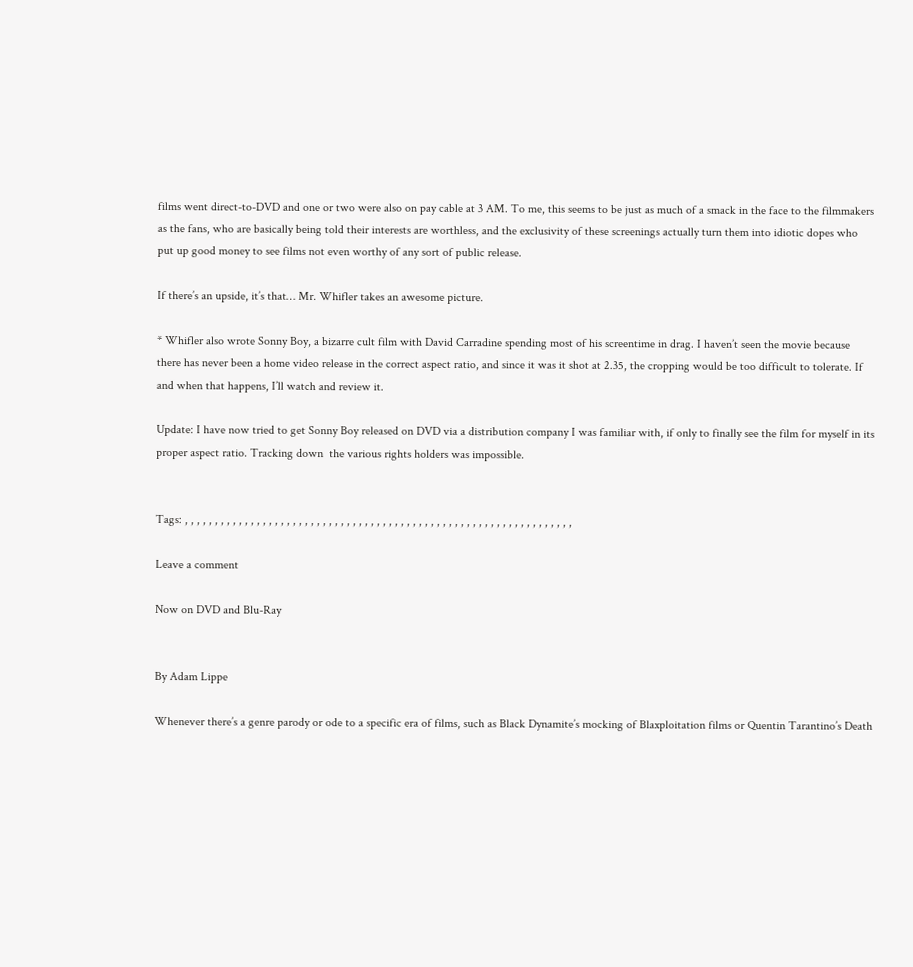films went direct-to-DVD and one or two were also on pay cable at 3 AM. To me, this seems to be just as much of a smack in the face to the filmmakers as the fans, who are basically being told their interests are worthless, and the exclusivity of these screenings actually turn them into idiotic dopes who put up good money to see films not even worthy of any sort of public release.

If there’s an upside, it’s that… Mr. Whifler takes an awesome picture.

* Whifler also wrote Sonny Boy, a bizarre cult film with David Carradine spending most of his screentime in drag. I haven’t seen the movie because there has never been a home video release in the correct aspect ratio, and since it was it shot at 2.35, the cropping would be too difficult to tolerate. If and when that happens, I’ll watch and review it.

Update: I have now tried to get Sonny Boy released on DVD via a distribution company I was familiar with, if only to finally see the film for myself in its proper aspect ratio. Tracking down  the various rights holders was impossible.


Tags: , , , , , , , , , , , , , , , , , , , , , , , , , , , , , , , , , , , , , , , , , , , , , , , , , , , , , , , , , , , , , , , , ,

Leave a comment

Now on DVD and Blu-Ray


By Adam Lippe

Whenever there’s a genre parody or ode to a specific era of films, such as Black Dynamite’s mocking of Blaxploitation films or Quentin Tarantino’s Death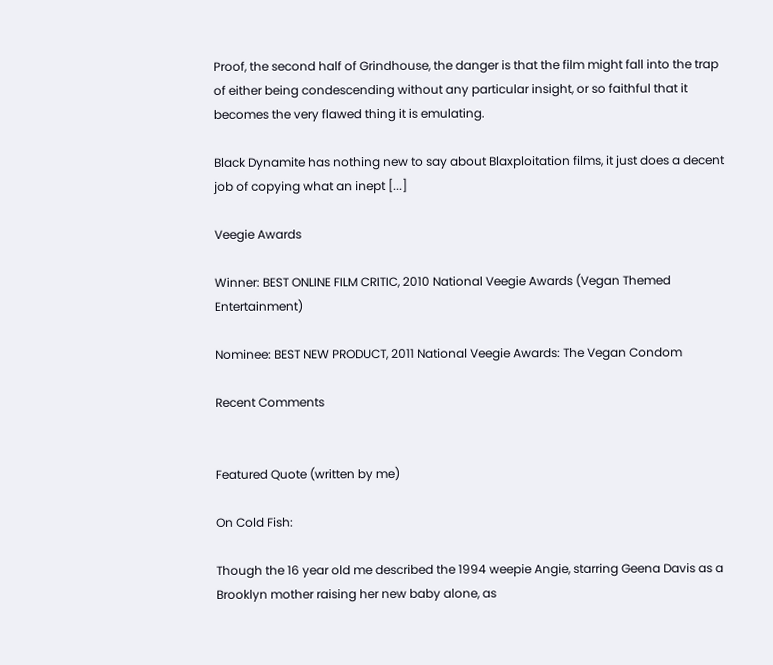Proof, the second half of Grindhouse, the danger is that the film might fall into the trap of either being condescending without any particular insight, or so faithful that it becomes the very flawed thing it is emulating.

Black Dynamite has nothing new to say about Blaxploitation films, it just does a decent job of copying what an inept [...]

Veegie Awards

Winner: BEST ONLINE FILM CRITIC, 2010 National Veegie Awards (Vegan Themed Entertainment)

Nominee: BEST NEW PRODUCT, 2011 National Veegie Awards: The Vegan Condom

Recent Comments


Featured Quote (written by me)

On Cold Fish:

Though the 16 year old me described the 1994 weepie Angie, starring Geena Davis as a Brooklyn mother raising her new baby alone, as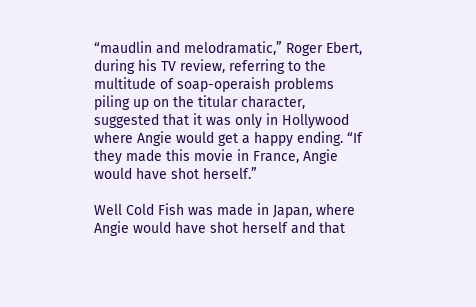“maudlin and melodramatic,” Roger Ebert, during his TV review, referring to the multitude of soap-operaish problems piling up on the titular character, suggested that it was only in Hollywood where Angie would get a happy ending. “If they made this movie in France, Angie would have shot herself.”

Well Cold Fish was made in Japan, where Angie would have shot herself and that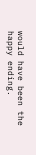would have been the happy ending.